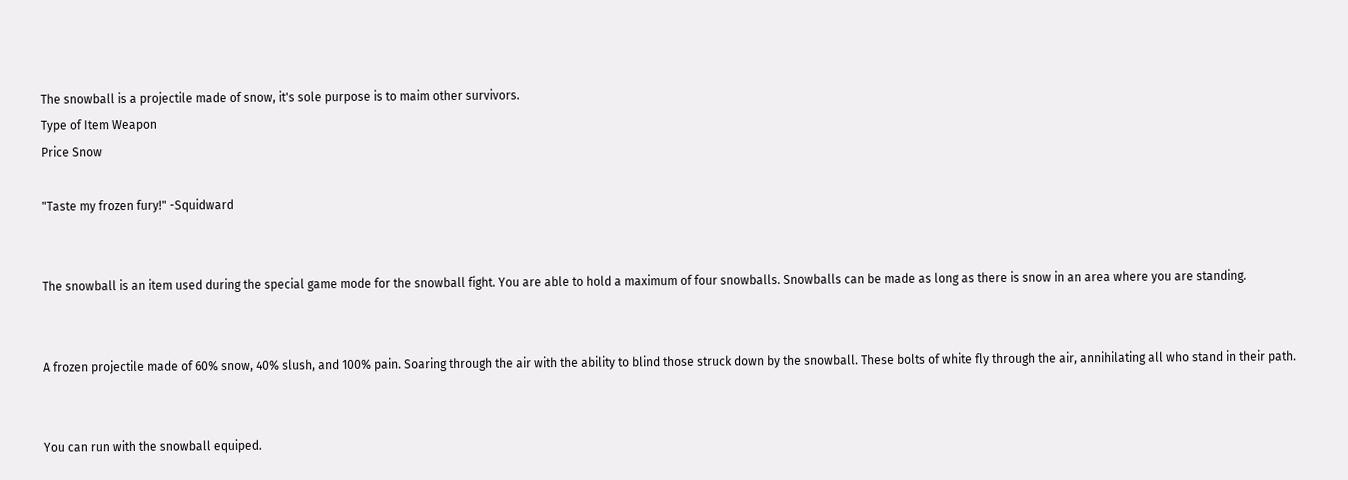The snowball is a projectile made of snow, it's sole purpose is to maim other survivors.
Type of Item Weapon
Price Snow

"Taste my frozen fury!" -Squidward


The snowball is an item used during the special game mode for the snowball fight. You are able to hold a maximum of four snowballs. Snowballs can be made as long as there is snow in an area where you are standing.


A frozen projectile made of 60% snow, 40% slush, and 100% pain. Soaring through the air with the ability to blind those struck down by the snowball. These bolts of white fly through the air, annihilating all who stand in their path.


You can run with the snowball equiped.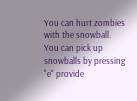You can hurt zombies with the snowball.
You can pick up snowballs by pressing "e" provide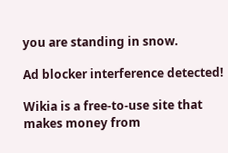you are standing in snow.

Ad blocker interference detected!

Wikia is a free-to-use site that makes money from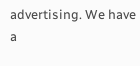advertising. We have a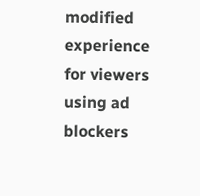modified experience for viewers using ad blockers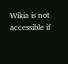Wikia is not accessible if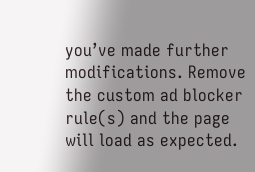you’ve made further modifications. Remove the custom ad blocker rule(s) and the page will load as expected.